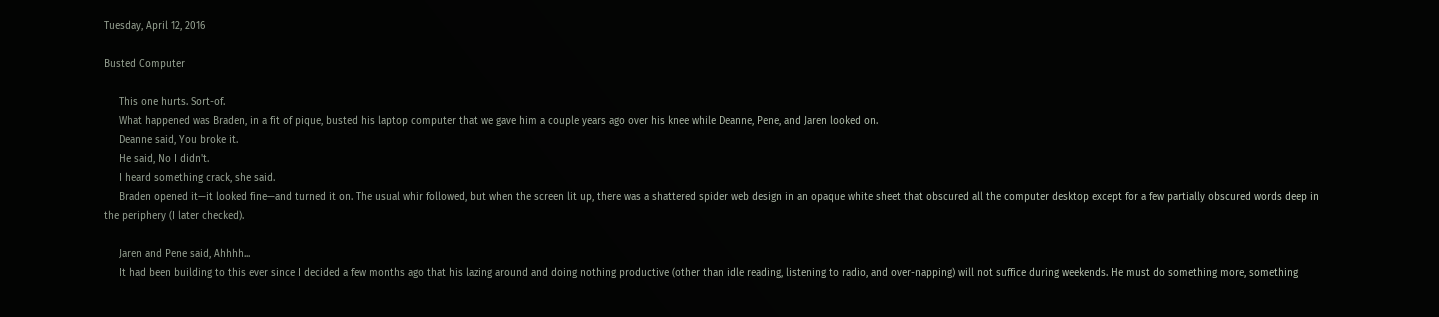Tuesday, April 12, 2016

Busted Computer

     This one hurts. Sort-of.
     What happened was Braden, in a fit of pique, busted his laptop computer that we gave him a couple years ago over his knee while Deanne, Pene, and Jaren looked on.
     Deanne said, You broke it.
     He said, No I didn't.
     I heard something crack, she said.
     Braden opened it—it looked fine—and turned it on. The usual whir followed, but when the screen lit up, there was a shattered spider web design in an opaque white sheet that obscured all the computer desktop except for a few partially obscured words deep in the periphery (I later checked).

     Jaren and Pene said, Ahhhh...
     It had been building to this ever since I decided a few months ago that his lazing around and doing nothing productive (other than idle reading, listening to radio, and over-napping) will not suffice during weekends. He must do something more, something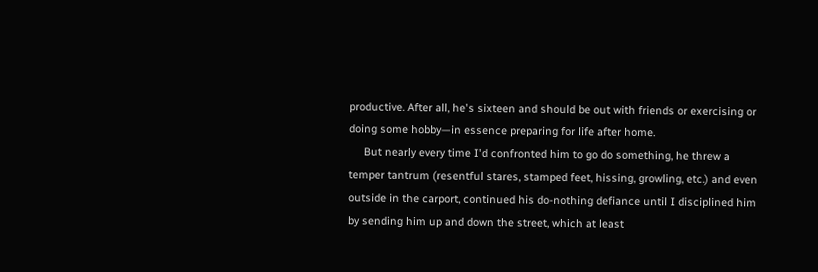productive. After all, he's sixteen and should be out with friends or exercising or doing some hobby—in essence preparing for life after home.
     But nearly every time I'd confronted him to go do something, he threw a temper tantrum (resentful stares, stamped feet, hissing, growling, etc.) and even outside in the carport, continued his do-nothing defiance until I disciplined him by sending him up and down the street, which at least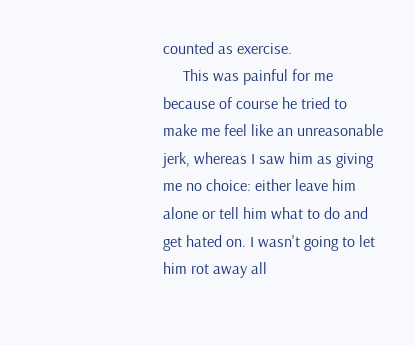counted as exercise.
     This was painful for me because of course he tried to make me feel like an unreasonable jerk, whereas I saw him as giving me no choice: either leave him alone or tell him what to do and get hated on. I wasn't going to let him rot away all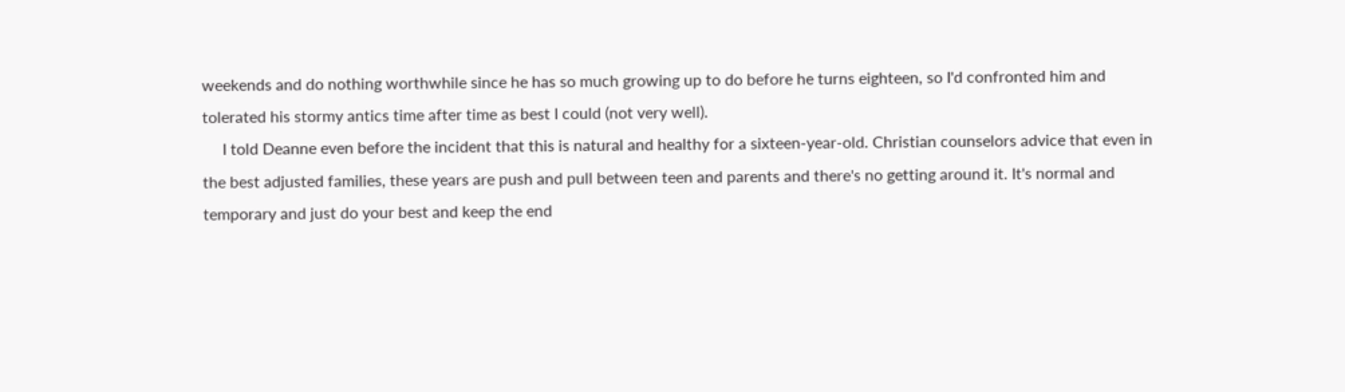weekends and do nothing worthwhile since he has so much growing up to do before he turns eighteen, so I'd confronted him and tolerated his stormy antics time after time as best I could (not very well).
     I told Deanne even before the incident that this is natural and healthy for a sixteen-year-old. Christian counselors advice that even in the best adjusted families, these years are push and pull between teen and parents and there's no getting around it. It's normal and temporary and just do your best and keep the end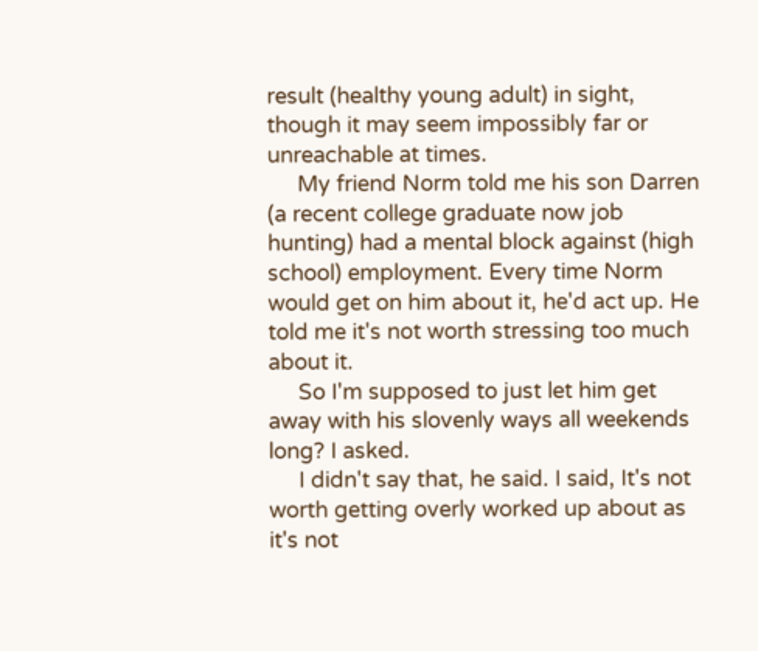result (healthy young adult) in sight, though it may seem impossibly far or unreachable at times.
     My friend Norm told me his son Darren (a recent college graduate now job hunting) had a mental block against (high school) employment. Every time Norm would get on him about it, he'd act up. He told me it's not worth stressing too much about it.
     So I'm supposed to just let him get away with his slovenly ways all weekends long? I asked.
     I didn't say that, he said. I said, It's not worth getting overly worked up about as it's not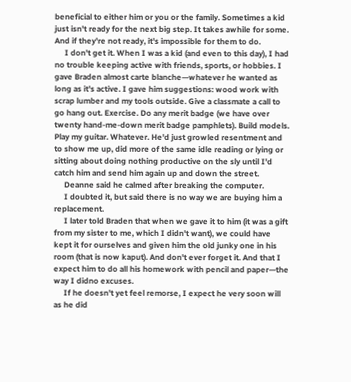beneficial to either him or you or the family. Sometimes a kid just isn't ready for the next big step. It takes awhile for some. And if they're not ready, it's impossible for them to do.
     I don't get it. When I was a kid (and even to this day), I had no trouble keeping active with friends, sports, or hobbies. I gave Braden almost carte blanche—whatever he wanted as long as it's active. I gave him suggestions: wood work with scrap lumber and my tools outside. Give a classmate a call to go hang out. Exercise. Do any merit badge (we have over twenty hand-me-down merit badge pamphlets). Build models. Play my guitar. Whatever. He'd just growled resentment and to show me up, did more of the same idle reading or lying or sitting about doing nothing productive on the sly until I'd catch him and send him again up and down the street.
     Deanne said he calmed after breaking the computer.
     I doubted it, but said there is no way we are buying him a replacement.
     I later told Braden that when we gave it to him (it was a gift from my sister to me, which I didn't want), we could have kept it for ourselves and given him the old junky one in his room (that is now kaput). And don't ever forget it. And that I expect him to do all his homework with pencil and paper—the way I didno excuses.
     If he doesn't yet feel remorse, I expect he very soon will as he did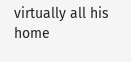virtually all his home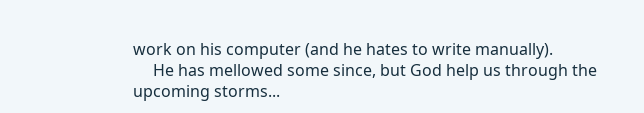work on his computer (and he hates to write manually).
     He has mellowed some since, but God help us through the upcoming storms...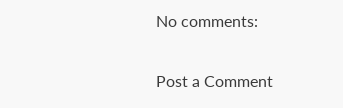No comments:

Post a Comment